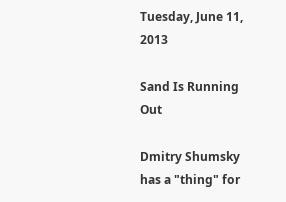Tuesday, June 11, 2013

Sand Is Running Out

Dmitry Shumsky has a "thing" for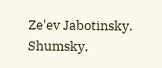Ze'ev Jabotinsky. Shumsky,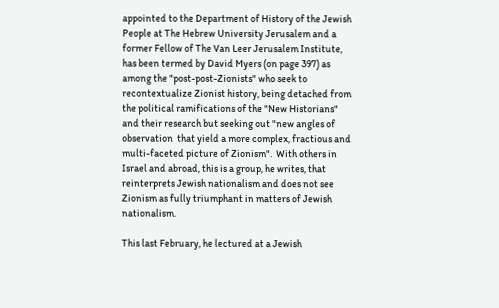appointed to the Department of History of the Jewish People at The Hebrew University Jerusalem and a former Fellow of The Van Leer Jerusalem Institute, has been termed by David Myers (on page 397) as among the "post-post-Zionists" who seek to recontextualize Zionist history, being detached from the political ramifications of the "New Historians" and their research but seeking out "new angles of observation  that yield a more complex, fractious and multi-faceted picture of Zionism".  With others in Israel and abroad, this is a group, he writes, that reinterprets Jewish nationalism and does not see Zionism as fully triumphant in matters of Jewish nationalism.

This last February, he lectured at a Jewish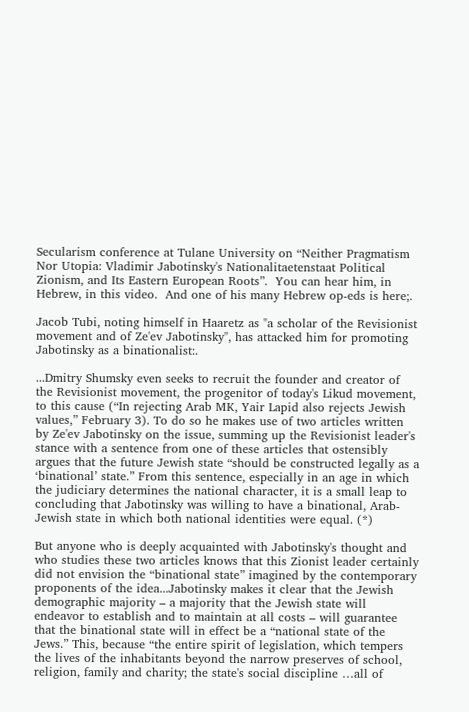Secularism conference at Tulane University on “Neither Pragmatism Nor Utopia: Vladimir Jabotinsky's Nationalitaetenstaat Political Zionism, and Its Eastern European Roots”.  You can hear him, in Hebrew, in this video.  And one of his many Hebrew op-eds is here;.

Jacob Tubi, noting himself in Haaretz as "a scholar of the Revisionist movement and of Ze'ev Jabotinsky", has attacked him for promoting Jabotinsky as a binationalist:.

...Dmitry Shumsky even seeks to recruit the founder and creator of the Revisionist movement, the progenitor of today's Likud movement, to this cause (“In rejecting Arab MK, Yair Lapid also rejects Jewish values,” February 3). To do so he makes use of two articles written by Ze'ev Jabotinsky on the issue, summing up the Revisionist leader's stance with a sentence from one of these articles that ostensibly argues that the future Jewish state “should be constructed legally as a ‘binational’ state.” From this sentence, especially in an age in which the judiciary determines the national character, it is a small leap to concluding that Jabotinsky was willing to have a binational, Arab-Jewish state in which both national identities were equal. (*)

But anyone who is deeply acquainted with Jabotinsky's thought and who studies these two articles knows that this Zionist leader certainly did not envision the “binational state” imagined by the contemporary proponents of the idea...Jabotinsky makes it clear that the Jewish demographic majority – a majority that the Jewish state will endeavor to establish and to maintain at all costs – will guarantee that the binational state will in effect be a “national state of the Jews.” This, because “the entire spirit of legislation, which tempers the lives of the inhabitants beyond the narrow preserves of school, religion, family and charity; the state's social discipline …all of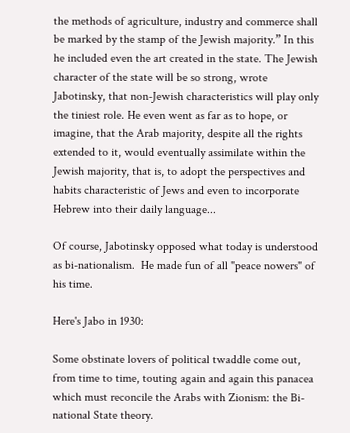the methods of agriculture, industry and commerce shall be marked by the stamp of the Jewish majority.” In this he included even the art created in the state. The Jewish character of the state will be so strong, wrote Jabotinsky, that non-Jewish characteristics will play only the tiniest role. He even went as far as to hope, or imagine, that the Arab majority, despite all the rights extended to it, would eventually assimilate within the Jewish majority, that is, to adopt the perspectives and habits characteristic of Jews and even to incorporate Hebrew into their daily language...

Of course, Jabotinsky opposed what today is understood as bi-nationalism.  He made fun of all "peace nowers" of his time.

Here's Jabo in 1930:

Some obstinate lovers of political twaddle come out, from time to time, touting again and again this panacea which must reconcile the Arabs with Zionism: the Bi-national State theory.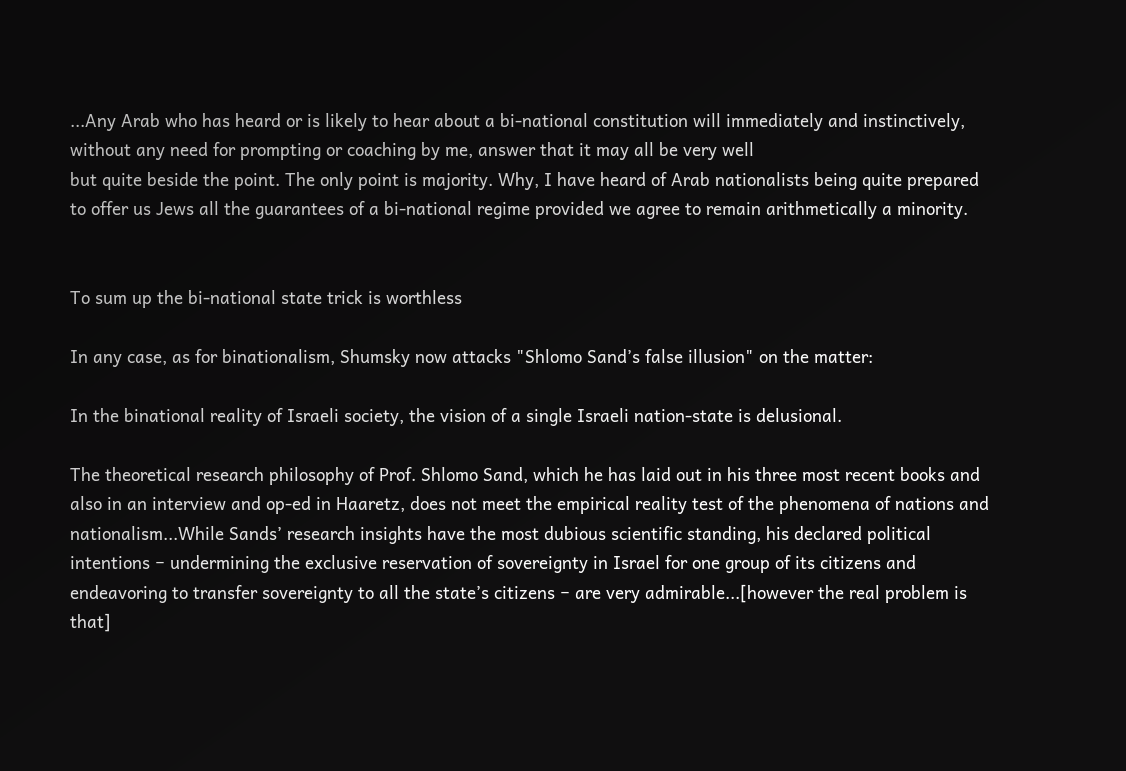...Any Arab who has heard or is likely to hear about a bi-national constitution will immediately and instinctively, without any need for prompting or coaching by me, answer that it may all be very well
but quite beside the point. The only point is majority. Why, I have heard of Arab nationalists being quite prepared to offer us Jews all the guarantees of a bi-national regime provided we agree to remain arithmetically a minority.


To sum up the bi-national state trick is worthless

In any case, as for binationalism, Shumsky now attacks "Shlomo Sand’s false illusion" on the matter:

In the binational reality of Israeli society, the vision of a single Israeli nation-state is delusional.

The theoretical research philosophy of Prof. Shlomo Sand, which he has laid out in his three most recent books and also in an interview and op-ed in Haaretz, does not meet the empirical reality test of the phenomena of nations and nationalism...While Sands’ research insights have the most dubious scientific standing, his declared political intentions − undermining the exclusive reservation of sovereignty in Israel for one group of its citizens and endeavoring to transfer sovereignty to all the state’s citizens − are very admirable...[however the real problem is that]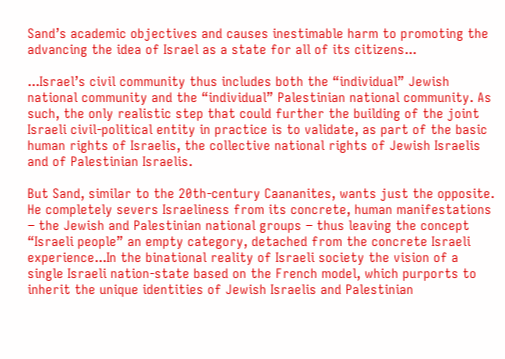Sand’s academic objectives and causes inestimable harm to promoting the advancing the idea of Israel as a state for all of its citizens...

...Israel’s civil community thus includes both the “individual” Jewish national community and the “individual” Palestinian national community. As such, the only realistic step that could further the building of the joint Israeli civil-political entity in practice is to validate, as part of the basic human rights of Israelis, the collective national rights of Jewish Israelis and of Palestinian Israelis.

But Sand, similar to the 20th-century Caananites, wants just the opposite. He completely severs Israeliness from its concrete, human manifestations − the Jewish and Palestinian national groups − thus leaving the concept “Israeli people” an empty category, detached from the concrete Israeli experience...In the binational reality of Israeli society the vision of a single Israeli nation-state based on the French model, which purports to inherit the unique identities of Jewish Israelis and Palestinian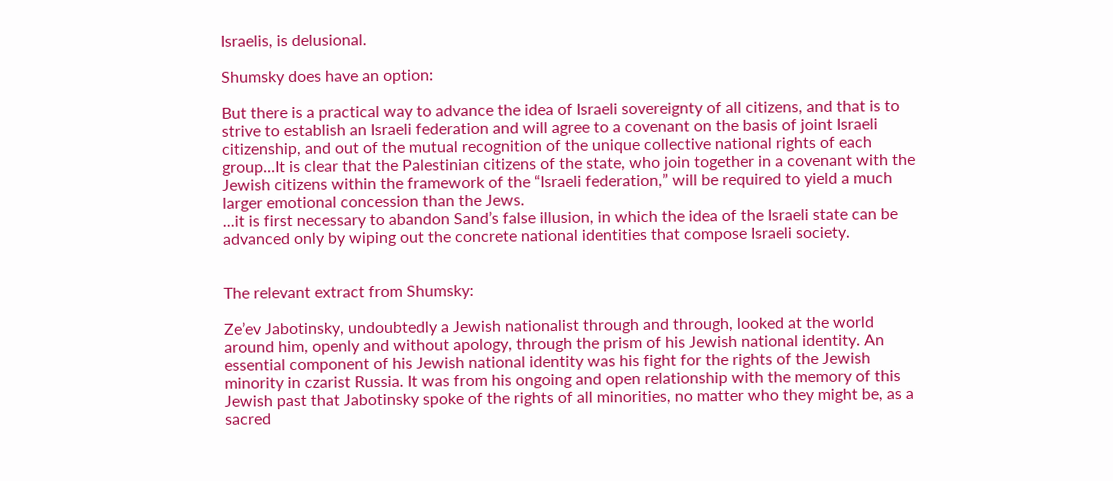Israelis, is delusional.

Shumsky does have an option:

But there is a practical way to advance the idea of Israeli sovereignty of all citizens, and that is to strive to establish an Israeli federation and will agree to a covenant on the basis of joint Israeli citizenship, and out of the mutual recognition of the unique collective national rights of each group...It is clear that the Palestinian citizens of the state, who join together in a covenant with the Jewish citizens within the framework of the “Israeli federation,” will be required to yield a much larger emotional concession than the Jews.
...it is first necessary to abandon Sand’s false illusion, in which the idea of the Israeli state can be advanced only by wiping out the concrete national identities that compose Israeli society.


The relevant extract from Shumsky:

Ze’ev Jabotinsky, undoubtedly a Jewish nationalist through and through, looked at the world around him, openly and without apology, through the prism of his Jewish national identity. An essential component of his Jewish national identity was his fight for the rights of the Jewish minority in czarist Russia. It was from his ongoing and open relationship with the memory of this Jewish past that Jabotinsky spoke of the rights of all minorities, no matter who they might be, as a sacred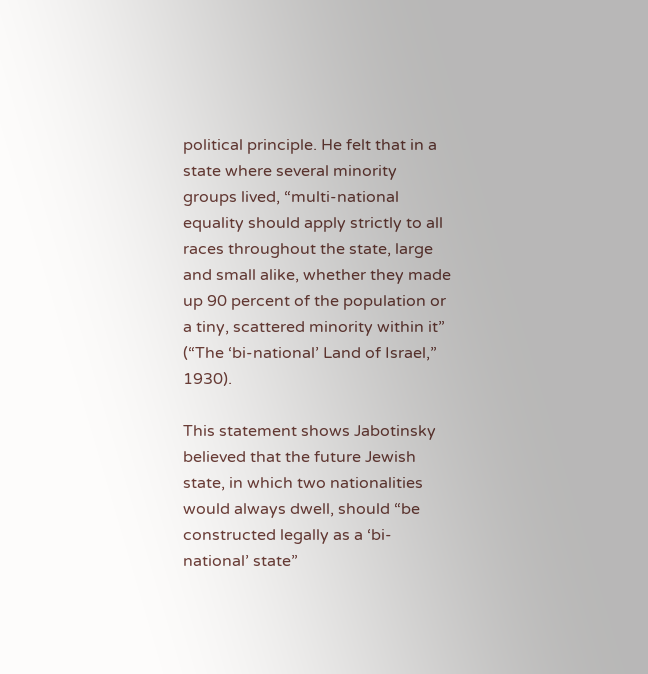political principle. He felt that in a state where several minority groups lived, “multi-national equality should apply strictly to all races throughout the state, large and small alike, whether they made up 90 percent of the population or a tiny, scattered minority within it” (“The ‘bi-national’ Land of Israel,” 1930).

This statement shows Jabotinsky believed that the future Jewish state, in which two nationalities would always dwell, should “be constructed legally as a ‘bi-national’ state”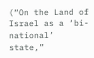(“On the Land of Israel as a ‘bi-national’ state,”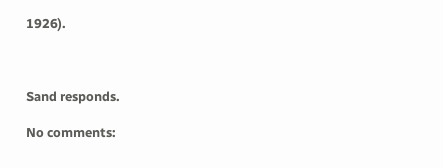1926).



Sand responds.

No comments: